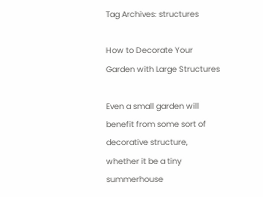Tag Archives: structures

How to Decorate Your Garden with Large Structures

Even a small garden will benefit from some sort of decorative structure, whether it be a tiny summerhouse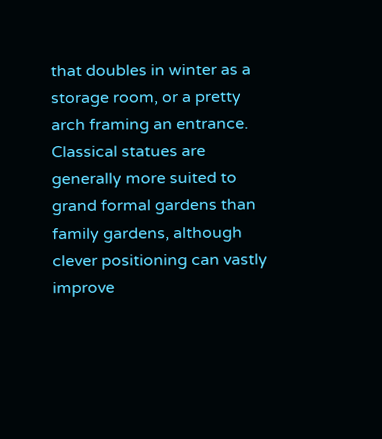that doubles in winter as a storage room, or a pretty arch framing an entrance. Classical statues are generally more suited to grand formal gardens than family gardens, although clever positioning can vastly improve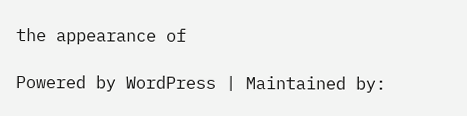the appearance of

Powered by WordPress | Maintained by: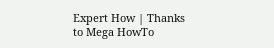Expert How | Thanks to Mega HowTo